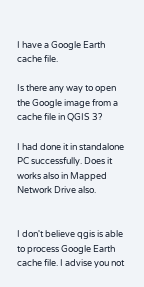I have a Google Earth cache file.

Is there any way to open the Google image from a cache file in QGIS 3?

I had done it in standalone PC successfully. Does it works also in Mapped Network Drive also.


I don't believe qgis is able to process Google Earth cache file. I advise you not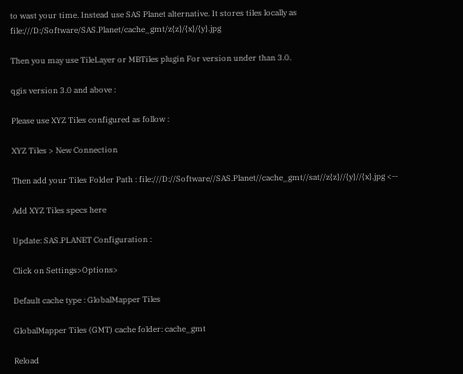to wast your time. Instead use SAS Planet alternative. It stores tiles locally as file:///D:/Software/SAS.Planet/cache_gmt/z{z}/{x}/{y}.jpg

Then you may use TileLayer or MBTiles plugin For version under than 3.0.

qgis version 3.0 and above :

Please use XYZ Tiles configured as follow :

XYZ Tiles > New Connection

Then add your Tiles Folder Path : file:///D://Software//SAS.Planet//cache_gmt//sat//z{z}//{y}//{x}.jpg <--

Add XYZ Tiles specs here

Update: SAS.PLANET Configuration :

Click on Settings>Options>

Default cache type : GlobalMapper Tiles

GlobalMapper Tiles (GMT) cache folder: cache_gmt

Reload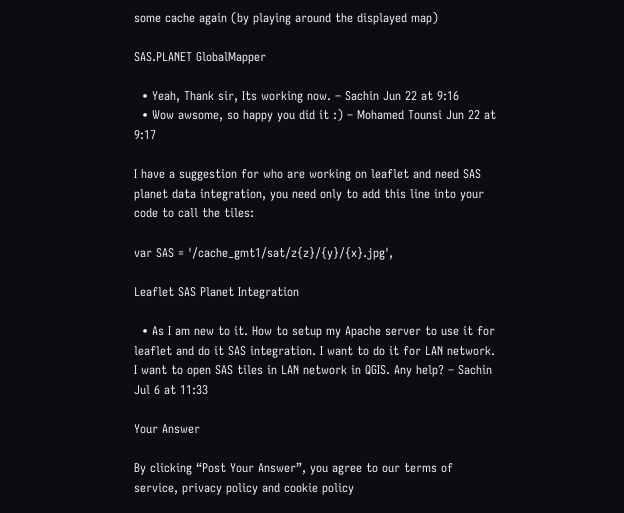some cache again (by playing around the displayed map)

SAS.PLANET GlobalMapper

  • Yeah, Thank sir, Its working now. – Sachin Jun 22 at 9:16
  • Wow awsome, so happy you did it :) – Mohamed Tounsi Jun 22 at 9:17

I have a suggestion for who are working on leaflet and need SAS planet data integration, you need only to add this line into your code to call the tiles:

var SAS = '/cache_gmt1/sat/z{z}/{y}/{x}.jpg',

Leaflet SAS Planet Integration

  • As I am new to it. How to setup my Apache server to use it for leaflet and do it SAS integration. I want to do it for LAN network. I want to open SAS tiles in LAN network in QGIS. Any help? – Sachin Jul 6 at 11:33

Your Answer

By clicking “Post Your Answer”, you agree to our terms of service, privacy policy and cookie policy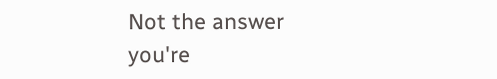Not the answer you're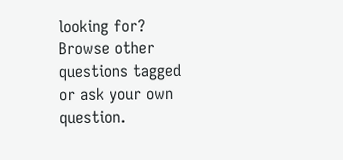looking for? Browse other questions tagged or ask your own question.